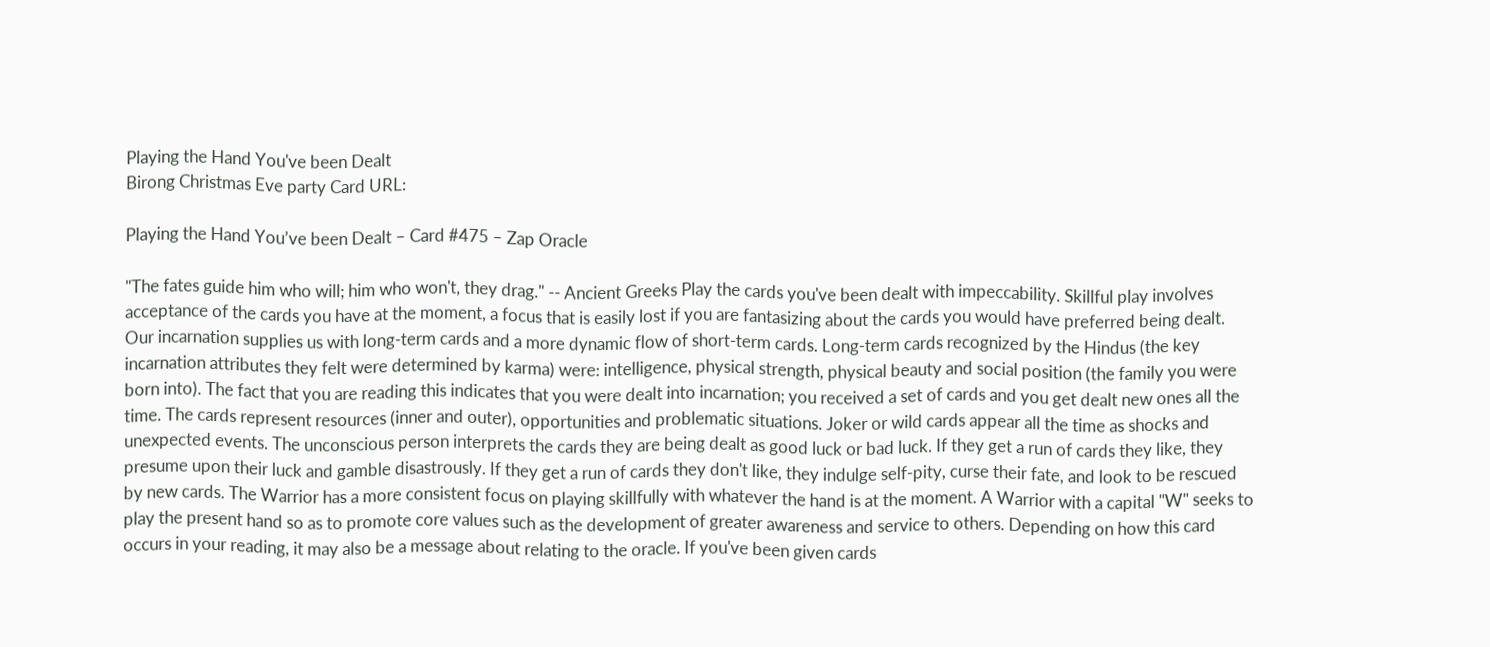Playing the Hand You've been Dealt
Birong Christmas Eve party Card URL:

Playing the Hand You’ve been Dealt – Card #475 – Zap Oracle

"The fates guide him who will; him who won't, they drag." -- Ancient Greeks Play the cards you've been dealt with impeccability. Skillful play involves acceptance of the cards you have at the moment, a focus that is easily lost if you are fantasizing about the cards you would have preferred being dealt. Our incarnation supplies us with long-term cards and a more dynamic flow of short-term cards. Long-term cards recognized by the Hindus (the key incarnation attributes they felt were determined by karma) were: intelligence, physical strength, physical beauty and social position (the family you were born into). The fact that you are reading this indicates that you were dealt into incarnation; you received a set of cards and you get dealt new ones all the time. The cards represent resources (inner and outer), opportunities and problematic situations. Joker or wild cards appear all the time as shocks and unexpected events. The unconscious person interprets the cards they are being dealt as good luck or bad luck. If they get a run of cards they like, they presume upon their luck and gamble disastrously. If they get a run of cards they don't like, they indulge self-pity, curse their fate, and look to be rescued by new cards. The Warrior has a more consistent focus on playing skillfully with whatever the hand is at the moment. A Warrior with a capital "W" seeks to play the present hand so as to promote core values such as the development of greater awareness and service to others. Depending on how this card occurs in your reading, it may also be a message about relating to the oracle. If you've been given cards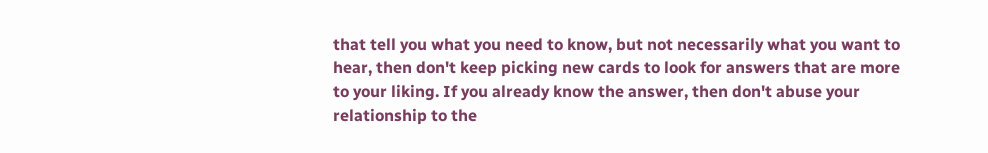that tell you what you need to know, but not necessarily what you want to hear, then don't keep picking new cards to look for answers that are more to your liking. If you already know the answer, then don't abuse your relationship to the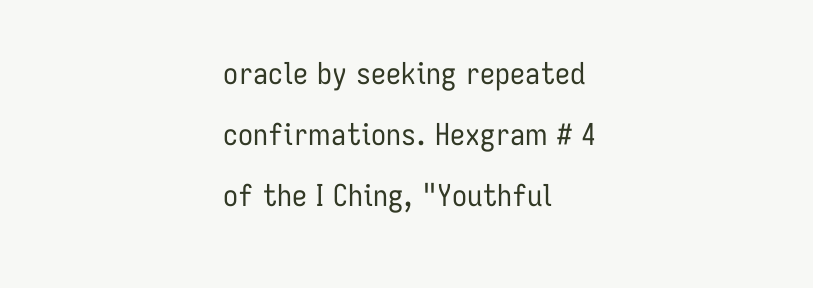oracle by seeking repeated confirmations. Hexgram # 4 of the I Ching, "Youthful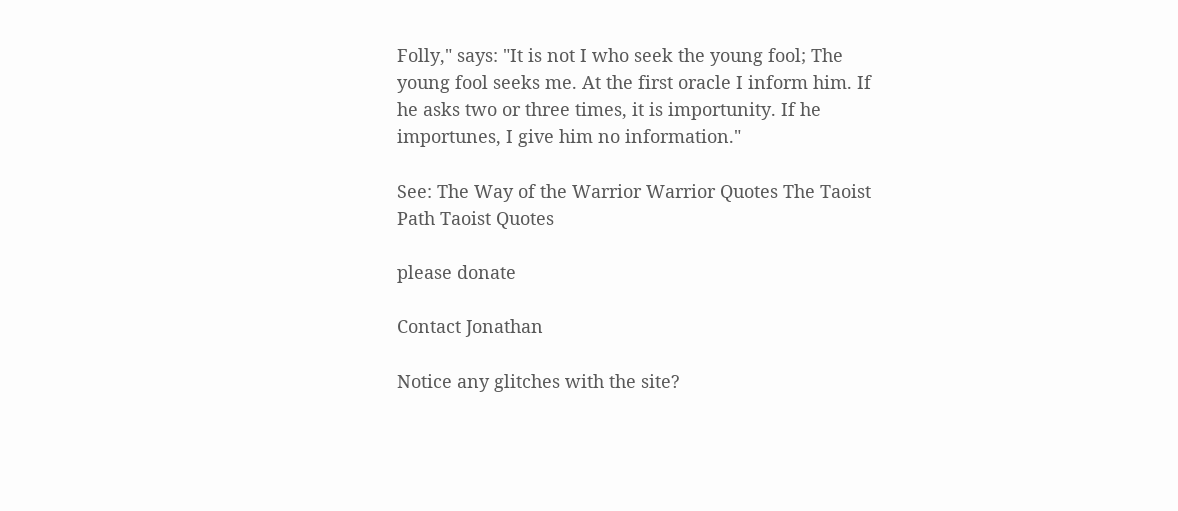Folly," says: "It is not I who seek the young fool; The young fool seeks me. At the first oracle I inform him. If he asks two or three times, it is importunity. If he importunes, I give him no information."

See: The Way of the Warrior Warrior Quotes The Taoist Path Taoist Quotes

please donate

Contact Jonathan

Notice any glitches with the site?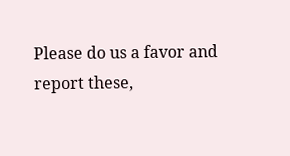Please do us a favor and report these,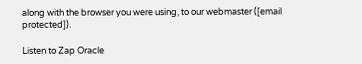along with the browser you were using, to our webmaster ([email protected]).

Listen to Zap Oracle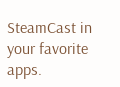SteamCast in your favorite apps.